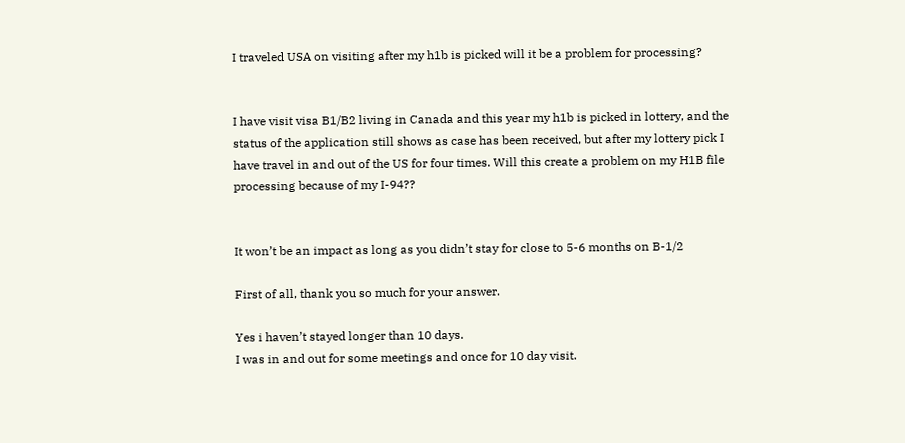I traveled USA on visiting after my h1b is picked will it be a problem for processing?


I have visit visa B1/B2 living in Canada and this year my h1b is picked in lottery, and the status of the application still shows as case has been received, but after my lottery pick I have travel in and out of the US for four times. Will this create a problem on my H1B file processing because of my I-94??


It won’t be an impact as long as you didn’t stay for close to 5-6 months on B-1/2

First of all, thank you so much for your answer.

Yes i haven’t stayed longer than 10 days.
I was in and out for some meetings and once for 10 day visit.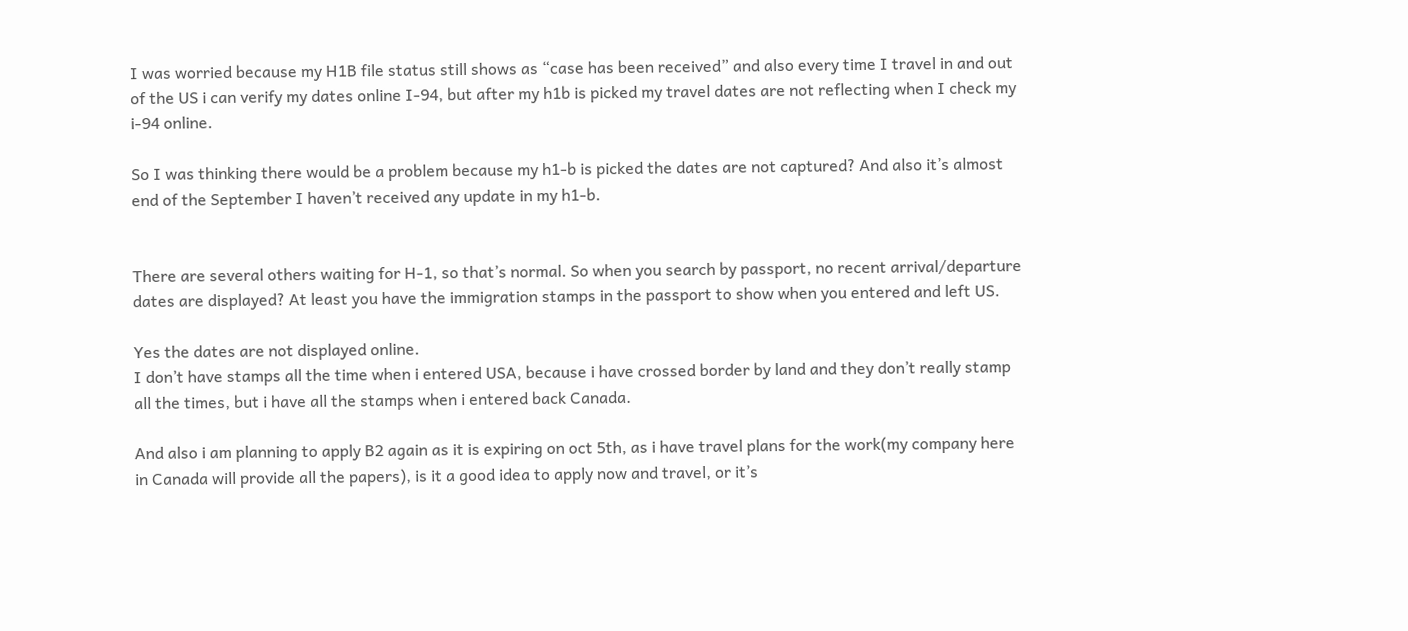I was worried because my H1B file status still shows as “case has been received” and also every time I travel in and out of the US i can verify my dates online I-94, but after my h1b is picked my travel dates are not reflecting when I check my i-94 online.

So I was thinking there would be a problem because my h1-b is picked the dates are not captured? And also it’s almost end of the September I haven’t received any update in my h1-b.


There are several others waiting for H-1, so that’s normal. So when you search by passport, no recent arrival/departure dates are displayed? At least you have the immigration stamps in the passport to show when you entered and left US.

Yes the dates are not displayed online.
I don’t have stamps all the time when i entered USA, because i have crossed border by land and they don’t really stamp all the times, but i have all the stamps when i entered back Canada.

And also i am planning to apply B2 again as it is expiring on oct 5th, as i have travel plans for the work(my company here in Canada will provide all the papers), is it a good idea to apply now and travel, or it’s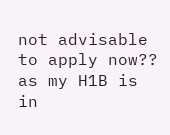not advisable to apply now?? as my H1B is in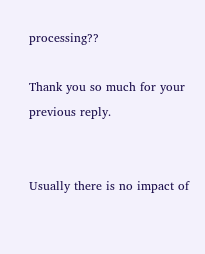processing??

Thank you so much for your previous reply.


Usually there is no impact of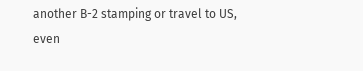another B-2 stamping or travel to US, even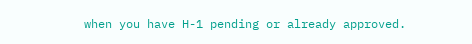when you have H-1 pending or already approved.